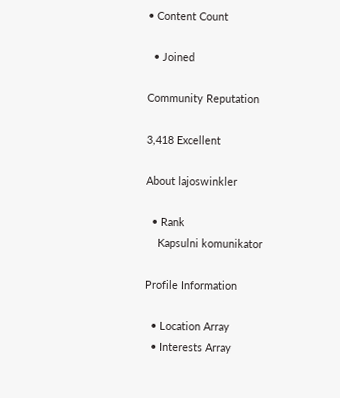• Content Count

  • Joined

Community Reputation

3,418 Excellent

About lajoswinkler

  • Rank
    Kapsulni komunikator

Profile Information

  • Location Array
  • Interests Array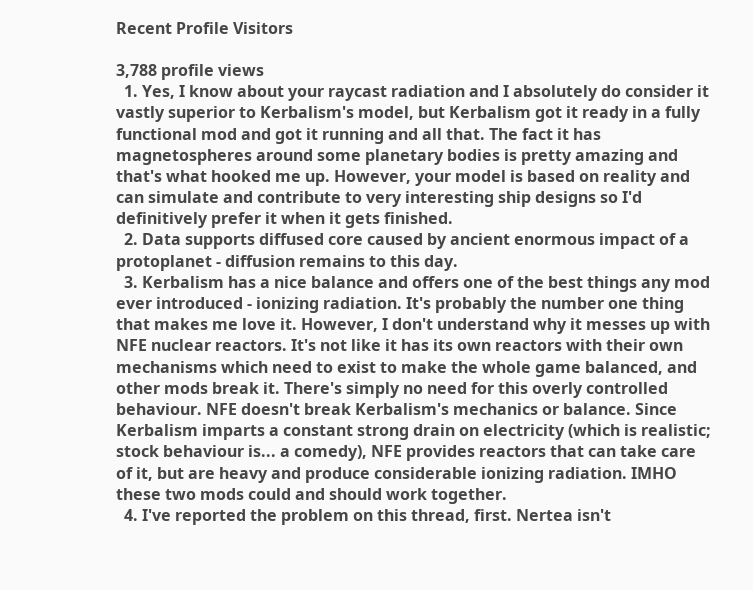Recent Profile Visitors

3,788 profile views
  1. Yes, I know about your raycast radiation and I absolutely do consider it vastly superior to Kerbalism's model, but Kerbalism got it ready in a fully functional mod and got it running and all that. The fact it has magnetospheres around some planetary bodies is pretty amazing and that's what hooked me up. However, your model is based on reality and can simulate and contribute to very interesting ship designs so I'd definitively prefer it when it gets finished.
  2. Data supports diffused core caused by ancient enormous impact of a protoplanet - diffusion remains to this day.
  3. Kerbalism has a nice balance and offers one of the best things any mod ever introduced - ionizing radiation. It's probably the number one thing that makes me love it. However, I don't understand why it messes up with NFE nuclear reactors. It's not like it has its own reactors with their own mechanisms which need to exist to make the whole game balanced, and other mods break it. There's simply no need for this overly controlled behaviour. NFE doesn't break Kerbalism's mechanics or balance. Since Kerbalism imparts a constant strong drain on electricity (which is realistic; stock behaviour is... a comedy), NFE provides reactors that can take care of it, but are heavy and produce considerable ionizing radiation. IMHO these two mods could and should work together.
  4. I've reported the problem on this thread, first. Nertea isn't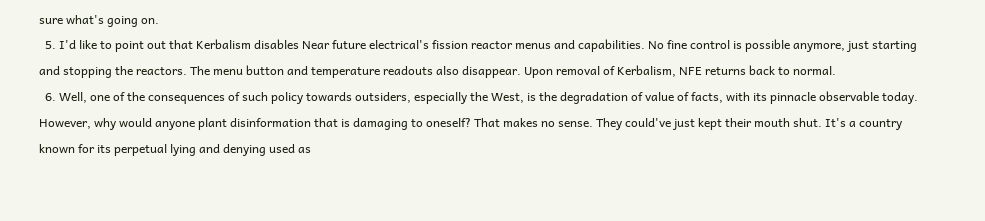sure what's going on.
  5. I'd like to point out that Kerbalism disables Near future electrical's fission reactor menus and capabilities. No fine control is possible anymore, just starting and stopping the reactors. The menu button and temperature readouts also disappear. Upon removal of Kerbalism, NFE returns back to normal.
  6. Well, one of the consequences of such policy towards outsiders, especially the West, is the degradation of value of facts, with its pinnacle observable today. However, why would anyone plant disinformation that is damaging to oneself? That makes no sense. They could've just kept their mouth shut. It's a country known for its perpetual lying and denying used as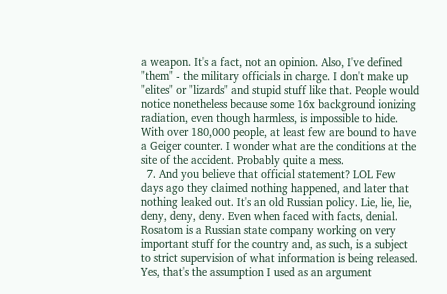a weapon. It's a fact, not an opinion. Also, I've defined "them" - the military officials in charge. I don't make up "elites" or "lizards" and stupid stuff like that. People would notice nonetheless because some 16x background ionizing radiation, even though harmless, is impossible to hide. With over 180,000 people, at least few are bound to have a Geiger counter. I wonder what are the conditions at the site of the accident. Probably quite a mess.
  7. And you believe that official statement? LOL Few days ago they claimed nothing happened, and later that nothing leaked out. It's an old Russian policy. Lie, lie, lie, deny, deny, deny. Even when faced with facts, denial. Rosatom is a Russian state company working on very important stuff for the country and, as such, is a subject to strict supervision of what information is being released. Yes, that's the assumption I used as an argument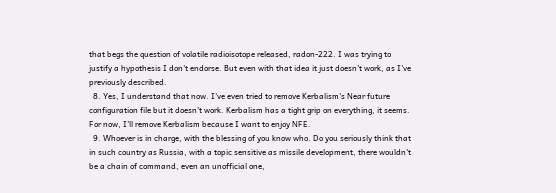that begs the question of volatile radioisotope released, radon-222. I was trying to justify a hypothesis I don't endorse. But even with that idea it just doesn't work, as I've previously described.
  8. Yes, I understand that now. I've even tried to remove Kerbalism's Near future configuration file but it doesn't work. Kerbalism has a tight grip on everything, it seems. For now, I'll remove Kerbalism because I want to enjoy NFE.
  9. Whoever is in charge, with the blessing of you know who. Do you seriously think that in such country as Russia, with a topic sensitive as missile development, there wouldn't be a chain of command, even an unofficial one,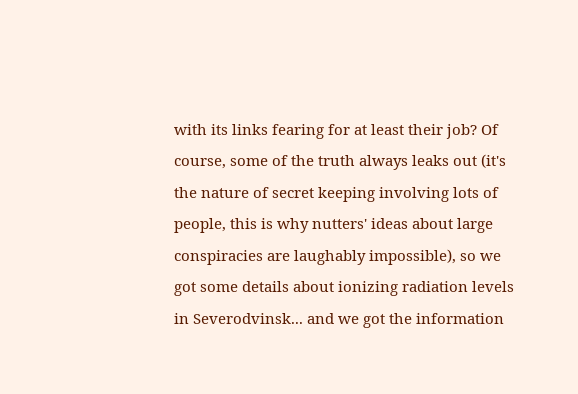with its links fearing for at least their job? Of course, some of the truth always leaks out (it's the nature of secret keeping involving lots of people, this is why nutters' ideas about large conspiracies are laughably impossible), so we got some details about ionizing radiation levels in Severodvinsk... and we got the information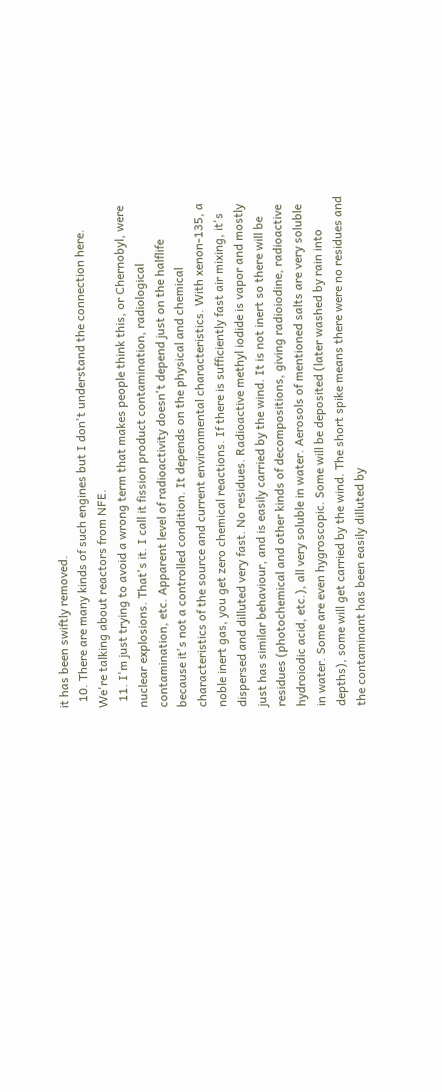it has been swiftly removed.
  10. There are many kinds of such engines but I don't understand the connection here. We're talking about reactors from NFE.
  11. I'm just trying to avoid a wrong term that makes people think this, or Chernobyl, were nuclear explosions. That's it. I call it fission product contamination, radiological contamination, etc. Apparent level of radioactivity doesn't depend just on the halflife because it's not a controlled condition. It depends on the physical and chemical characteristics of the source and current environmental characteristics. With xenon-135, a noble inert gas, you get zero chemical reactions. If there is sufficiently fast air mixing, it's dispersed and dilluted very fast. No residues. Radioactive methyl iodide is vapor and mostly just has similar behaviour, and is easily carried by the wind. It is not inert so there will be residues (photochemical and other kinds of decompositions, giving radioiodine, radioactive hydroiodic acid, etc.), all very soluble in water. Aerosols of mentioned salts are very soluble in water. Some are even hygroscopic. Some will be deposited (later washed by rain into depths), some will get carried by the wind. The short spike means there were no residues and the contaminant has been easily dilluted by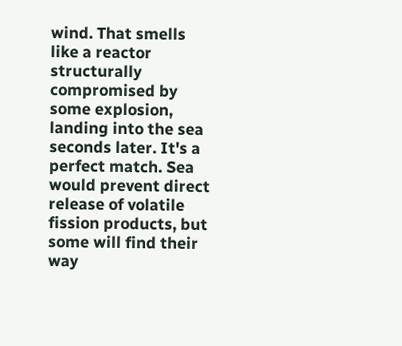wind. That smells like a reactor structurally compromised by some explosion, landing into the sea seconds later. It's a perfect match. Sea would prevent direct release of volatile fission products, but some will find their way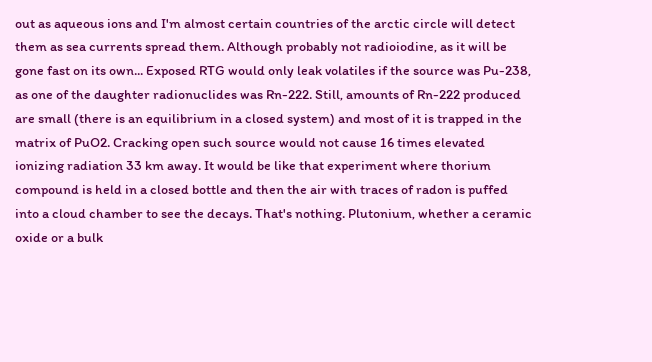out as aqueous ions and I'm almost certain countries of the arctic circle will detect them as sea currents spread them. Although probably not radioiodine, as it will be gone fast on its own... Exposed RTG would only leak volatiles if the source was Pu-238, as one of the daughter radionuclides was Rn-222. Still, amounts of Rn-222 produced are small (there is an equilibrium in a closed system) and most of it is trapped in the matrix of PuO2. Cracking open such source would not cause 16 times elevated ionizing radiation 33 km away. It would be like that experiment where thorium compound is held in a closed bottle and then the air with traces of radon is puffed into a cloud chamber to see the decays. That's nothing. Plutonium, whether a ceramic oxide or a bulk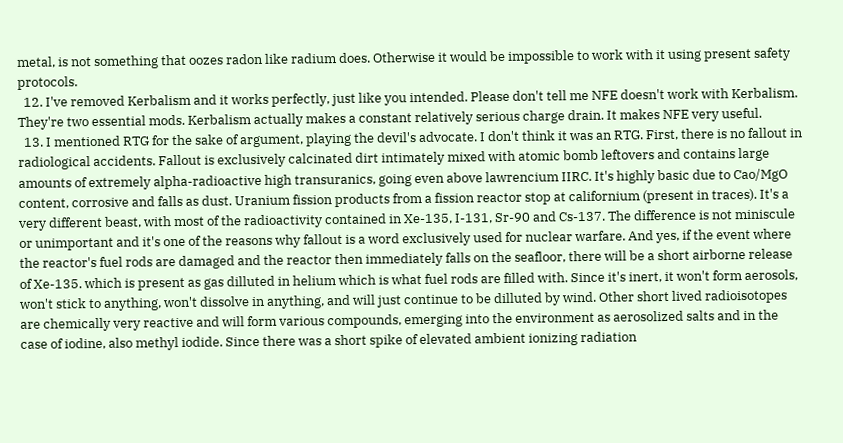metal, is not something that oozes radon like radium does. Otherwise it would be impossible to work with it using present safety protocols.
  12. I've removed Kerbalism and it works perfectly, just like you intended. Please don't tell me NFE doesn't work with Kerbalism. They're two essential mods. Kerbalism actually makes a constant relatively serious charge drain. It makes NFE very useful.
  13. I mentioned RTG for the sake of argument, playing the devil's advocate. I don't think it was an RTG. First, there is no fallout in radiological accidents. Fallout is exclusively calcinated dirt intimately mixed with atomic bomb leftovers and contains large amounts of extremely alpha-radioactive high transuranics, going even above lawrencium IIRC. It's highly basic due to Cao/MgO content, corrosive and falls as dust. Uranium fission products from a fission reactor stop at californium (present in traces). It's a very different beast, with most of the radioactivity contained in Xe-135, I-131, Sr-90 and Cs-137. The difference is not miniscule or unimportant and it's one of the reasons why fallout is a word exclusively used for nuclear warfare. And yes, if the event where the reactor's fuel rods are damaged and the reactor then immediately falls on the seafloor, there will be a short airborne release of Xe-135. which is present as gas dilluted in helium which is what fuel rods are filled with. Since it's inert, it won't form aerosols, won't stick to anything, won't dissolve in anything, and will just continue to be dilluted by wind. Other short lived radioisotopes are chemically very reactive and will form various compounds, emerging into the environment as aerosolized salts and in the case of iodine, also methyl iodide. Since there was a short spike of elevated ambient ionizing radiation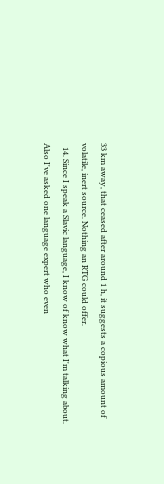33 km away, that ceased after around 1 h, it suggests a copious amount of volatile, inert source. Nothing an RTG could offer.
  14. Since I speak a Slavic language, I know of know what I'm talking about. Also I've asked one language expert who even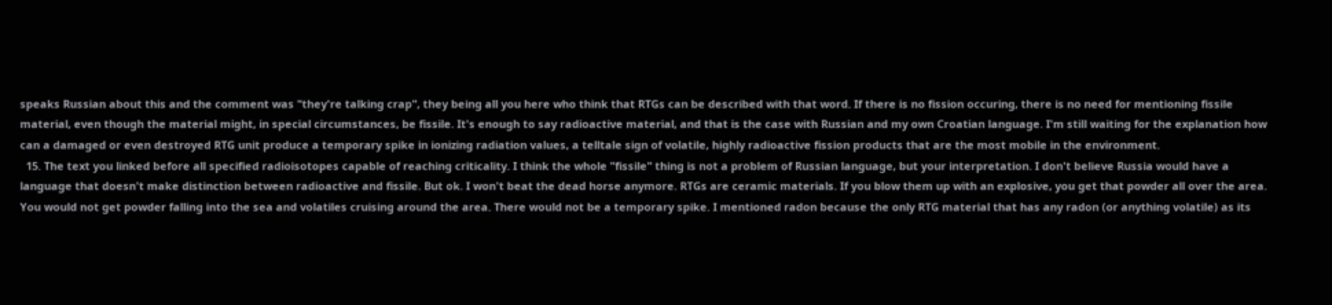speaks Russian about this and the comment was "they're talking crap", they being all you here who think that RTGs can be described with that word. If there is no fission occuring, there is no need for mentioning fissile material, even though the material might, in special circumstances, be fissile. It's enough to say radioactive material, and that is the case with Russian and my own Croatian language. I'm still waiting for the explanation how can a damaged or even destroyed RTG unit produce a temporary spike in ionizing radiation values, a telltale sign of volatile, highly radioactive fission products that are the most mobile in the environment.
  15. The text you linked before all specified radioisotopes capable of reaching criticality. I think the whole "fissile" thing is not a problem of Russian language, but your interpretation. I don't believe Russia would have a language that doesn't make distinction between radioactive and fissile. But ok. I won't beat the dead horse anymore. RTGs are ceramic materials. If you blow them up with an explosive, you get that powder all over the area. You would not get powder falling into the sea and volatiles cruising around the area. There would not be a temporary spike. I mentioned radon because the only RTG material that has any radon (or anything volatile) as its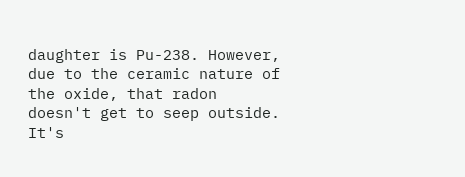daughter is Pu-238. However, due to the ceramic nature of the oxide, that radon doesn't get to seep outside. It's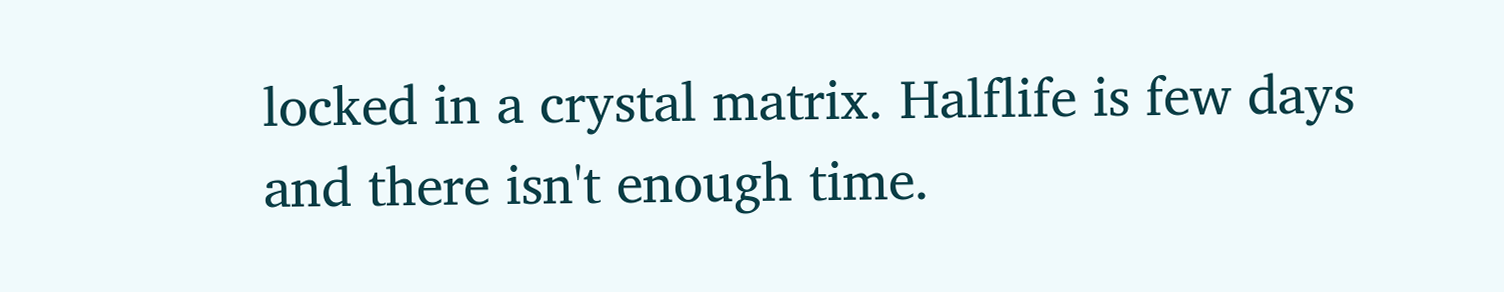locked in a crystal matrix. Halflife is few days and there isn't enough time.